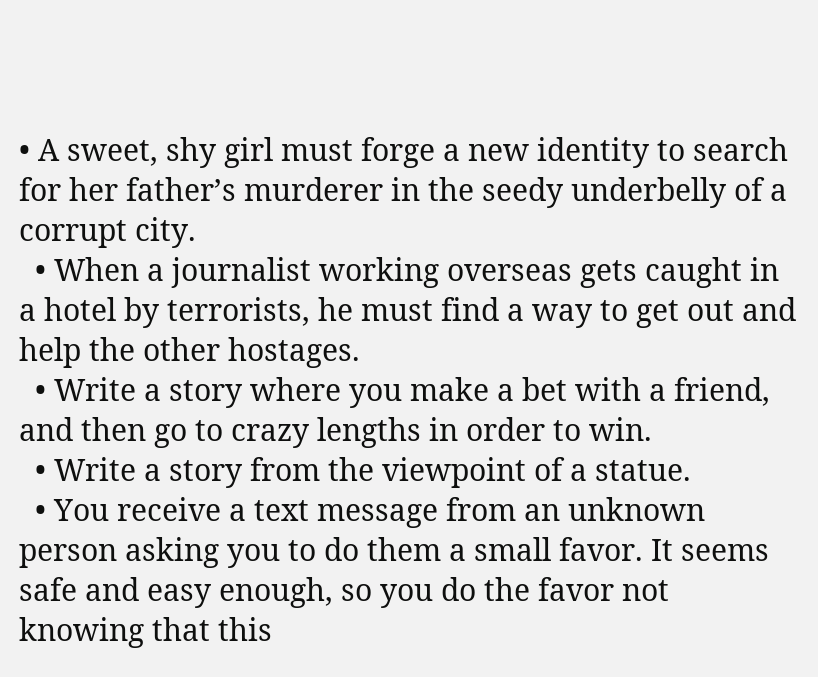• A sweet, shy girl must forge a new identity to search for her father’s murderer in the seedy underbelly of a corrupt city.
  • When a journalist working overseas gets caught in a hotel by terrorists, he must find a way to get out and help the other hostages.
  • Write a story where you make a bet with a friend, and then go to crazy lengths in order to win.
  • Write a story from the viewpoint of a statue.
  • You receive a text message from an unknown person asking you to do them a small favor. It seems safe and easy enough, so you do the favor not knowing that this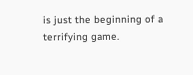is just the beginning of a terrifying game.